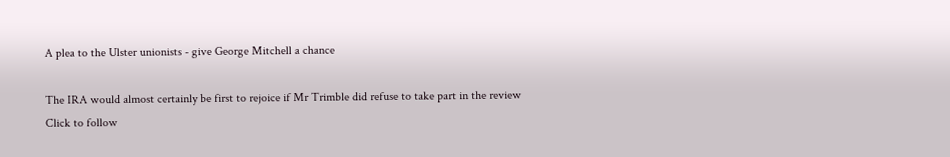A plea to the Ulster unionists - give George Mitchell a chance

The IRA would almost certainly be first to rejoice if Mr Trimble did refuse to take part in the review
Click to follow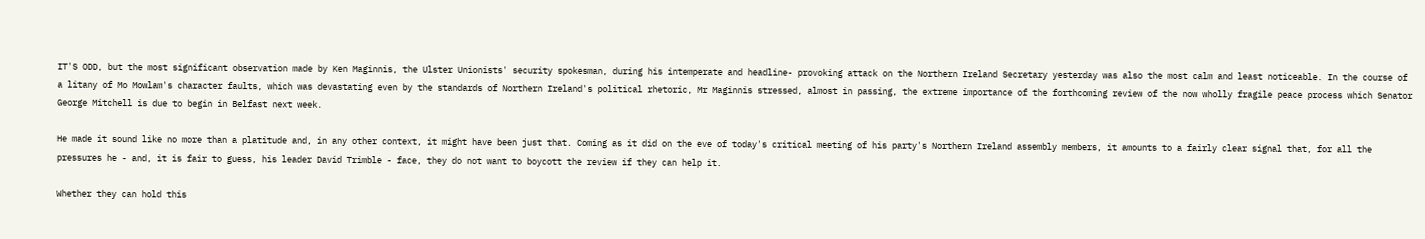IT'S ODD, but the most significant observation made by Ken Maginnis, the Ulster Unionists' security spokesman, during his intemperate and headline- provoking attack on the Northern Ireland Secretary yesterday was also the most calm and least noticeable. In the course of a litany of Mo Mowlam's character faults, which was devastating even by the standards of Northern Ireland's political rhetoric, Mr Maginnis stressed, almost in passing, the extreme importance of the forthcoming review of the now wholly fragile peace process which Senator George Mitchell is due to begin in Belfast next week.

He made it sound like no more than a platitude and, in any other context, it might have been just that. Coming as it did on the eve of today's critical meeting of his party's Northern Ireland assembly members, it amounts to a fairly clear signal that, for all the pressures he - and, it is fair to guess, his leader David Trimble - face, they do not want to boycott the review if they can help it.

Whether they can hold this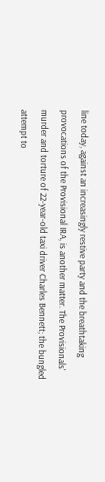line today, against an increasingly restive party and the breathtaking provocations of the Provisional IRA, is another matter. The Provisionals' murder and torture of 22-year-old taxi driver Charles Bennett; the bungled attempt to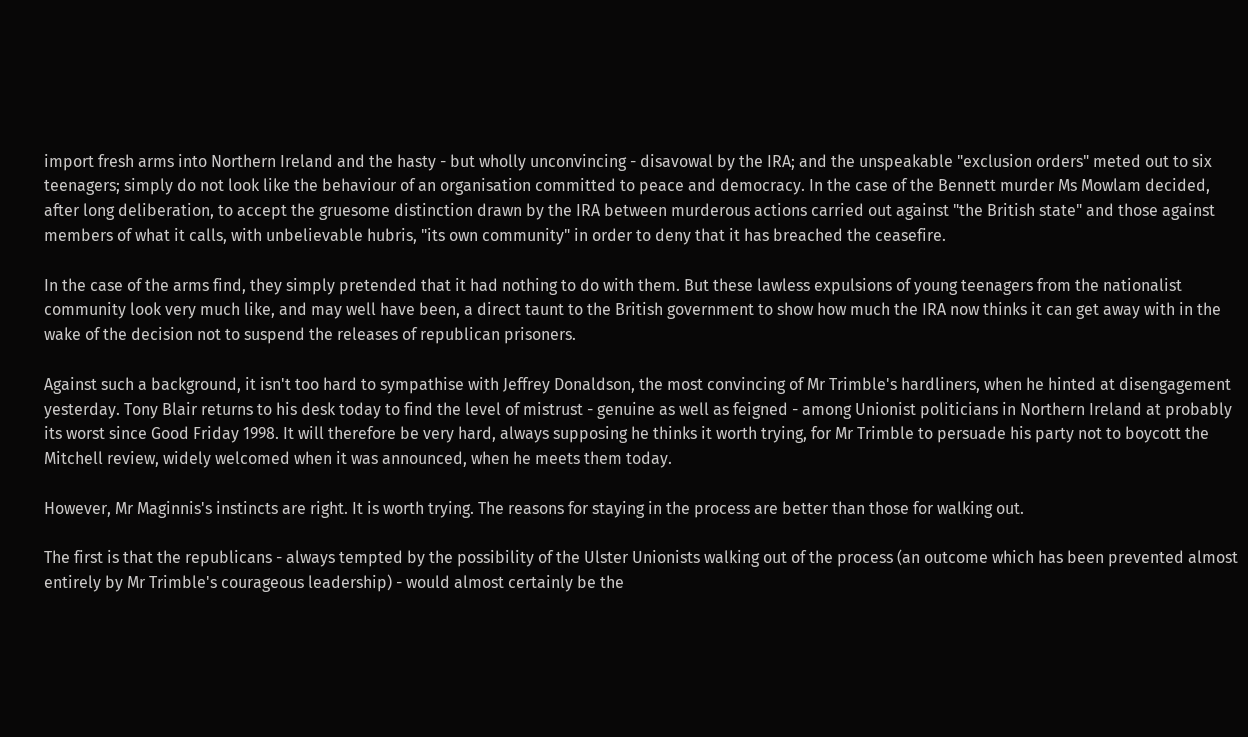import fresh arms into Northern Ireland and the hasty - but wholly unconvincing - disavowal by the IRA; and the unspeakable "exclusion orders" meted out to six teenagers; simply do not look like the behaviour of an organisation committed to peace and democracy. In the case of the Bennett murder Ms Mowlam decided, after long deliberation, to accept the gruesome distinction drawn by the IRA between murderous actions carried out against "the British state" and those against members of what it calls, with unbelievable hubris, "its own community" in order to deny that it has breached the ceasefire.

In the case of the arms find, they simply pretended that it had nothing to do with them. But these lawless expulsions of young teenagers from the nationalist community look very much like, and may well have been, a direct taunt to the British government to show how much the IRA now thinks it can get away with in the wake of the decision not to suspend the releases of republican prisoners.

Against such a background, it isn't too hard to sympathise with Jeffrey Donaldson, the most convincing of Mr Trimble's hardliners, when he hinted at disengagement yesterday. Tony Blair returns to his desk today to find the level of mistrust - genuine as well as feigned - among Unionist politicians in Northern Ireland at probably its worst since Good Friday 1998. It will therefore be very hard, always supposing he thinks it worth trying, for Mr Trimble to persuade his party not to boycott the Mitchell review, widely welcomed when it was announced, when he meets them today.

However, Mr Maginnis's instincts are right. It is worth trying. The reasons for staying in the process are better than those for walking out.

The first is that the republicans - always tempted by the possibility of the Ulster Unionists walking out of the process (an outcome which has been prevented almost entirely by Mr Trimble's courageous leadership) - would almost certainly be the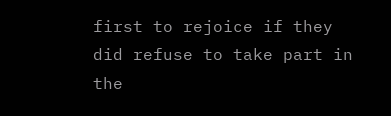first to rejoice if they did refuse to take part in the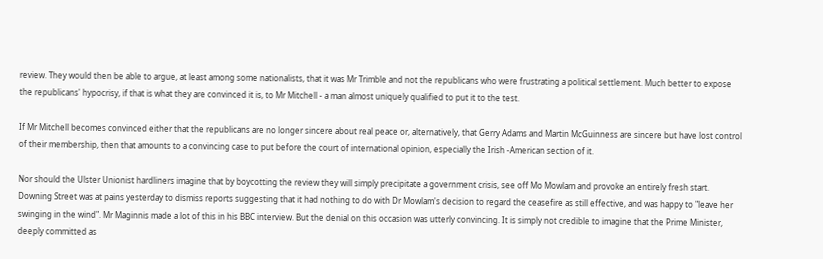review. They would then be able to argue, at least among some nationalists, that it was Mr Trimble and not the republicans who were frustrating a political settlement. Much better to expose the republicans' hypocrisy, if that is what they are convinced it is, to Mr Mitchell - a man almost uniquely qualified to put it to the test.

If Mr Mitchell becomes convinced either that the republicans are no longer sincere about real peace or, alternatively, that Gerry Adams and Martin McGuinness are sincere but have lost control of their membership, then that amounts to a convincing case to put before the court of international opinion, especially the Irish -American section of it.

Nor should the Ulster Unionist hardliners imagine that by boycotting the review they will simply precipitate a government crisis, see off Mo Mowlam and provoke an entirely fresh start. Downing Street was at pains yesterday to dismiss reports suggesting that it had nothing to do with Dr Mowlam's decision to regard the ceasefire as still effective, and was happy to "leave her swinging in the wind". Mr Maginnis made a lot of this in his BBC interview. But the denial on this occasion was utterly convincing. It is simply not credible to imagine that the Prime Minister, deeply committed as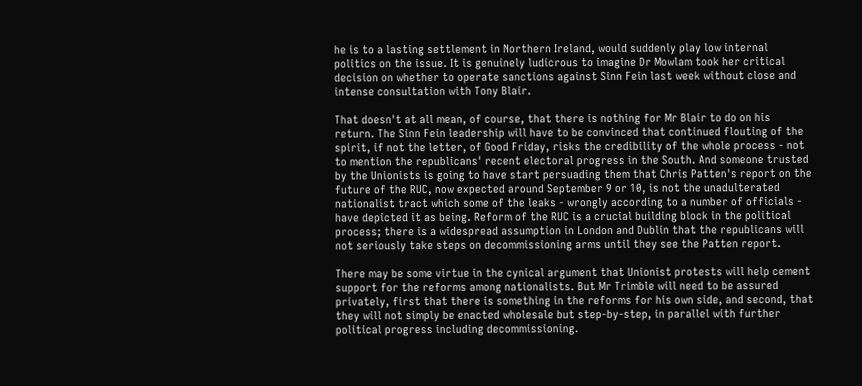he is to a lasting settlement in Northern Ireland, would suddenly play low internal politics on the issue. It is genuinely ludicrous to imagine Dr Mowlam took her critical decision on whether to operate sanctions against Sinn Fein last week without close and intense consultation with Tony Blair.

That doesn't at all mean, of course, that there is nothing for Mr Blair to do on his return. The Sinn Fein leadership will have to be convinced that continued flouting of the spirit, if not the letter, of Good Friday, risks the credibility of the whole process - not to mention the republicans' recent electoral progress in the South. And someone trusted by the Unionists is going to have start persuading them that Chris Patten's report on the future of the RUC, now expected around September 9 or 10, is not the unadulterated nationalist tract which some of the leaks - wrongly according to a number of officials - have depicted it as being. Reform of the RUC is a crucial building block in the political process; there is a widespread assumption in London and Dublin that the republicans will not seriously take steps on decommissioning arms until they see the Patten report.

There may be some virtue in the cynical argument that Unionist protests will help cement support for the reforms among nationalists. But Mr Trimble will need to be assured privately, first that there is something in the reforms for his own side, and second, that they will not simply be enacted wholesale but step-by-step, in parallel with further political progress including decommissioning.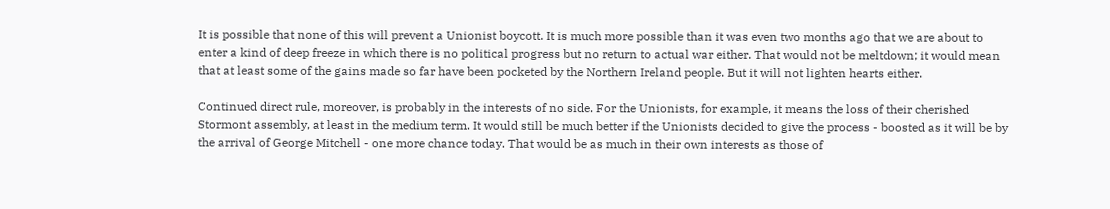It is possible that none of this will prevent a Unionist boycott. It is much more possible than it was even two months ago that we are about to enter a kind of deep freeze in which there is no political progress but no return to actual war either. That would not be meltdown; it would mean that at least some of the gains made so far have been pocketed by the Northern Ireland people. But it will not lighten hearts either.

Continued direct rule, moreover, is probably in the interests of no side. For the Unionists, for example, it means the loss of their cherished Stormont assembly, at least in the medium term. It would still be much better if the Unionists decided to give the process - boosted as it will be by the arrival of George Mitchell - one more chance today. That would be as much in their own interests as those of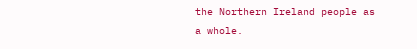the Northern Ireland people as a whole.